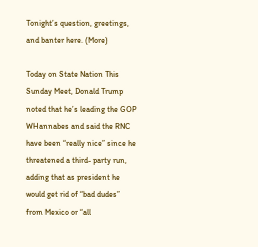Tonight’s question, greetings, and banter here. (More)

Today on State Nation This Sunday Meet, Donald Trump noted that he’s leading the GOP WHannabes and said the RNC have been “really nice” since he threatened a third- party run, adding that as president he would get rid of “bad dudes” from Mexico or “all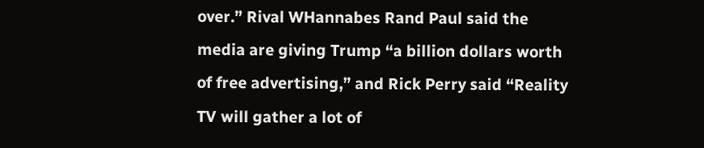over.” Rival WHannabes Rand Paul said the media are giving Trump “a billion dollars worth of free advertising,” and Rick Perry said “Reality TV will gather a lot of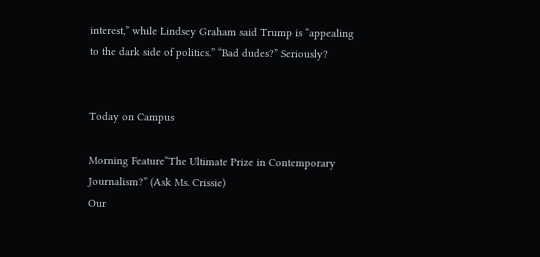interest,” while Lindsey Graham said Trump is “appealing to the dark side of politics.” “Bad dudes?” Seriously?


Today on Campus

Morning Feature“The Ultimate Prize in Contemporary Journalism?” (Ask Ms. Crissie)
Our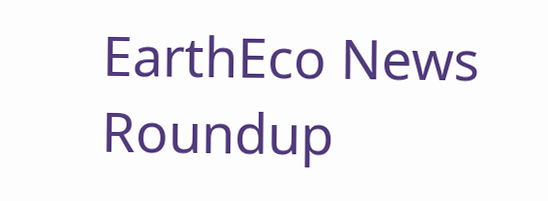EarthEco News Roundup